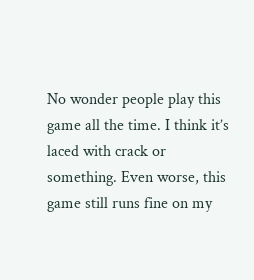No wonder people play this game all the time. I think it’s laced with crack or something. Even worse, this game still runs fine on my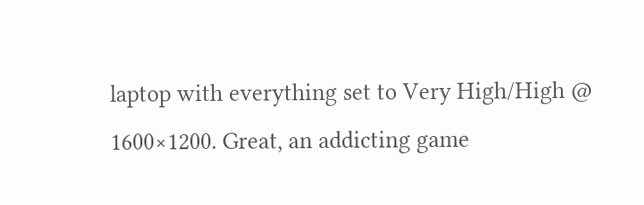laptop with everything set to Very High/High @ 1600×1200. Great, an addicting game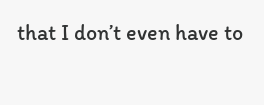that I don’t even have to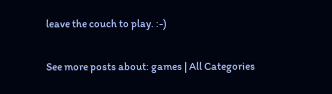leave the couch to play. :-)

See more posts about: games | All Categories